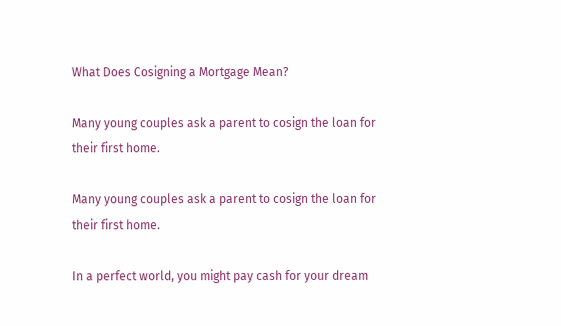What Does Cosigning a Mortgage Mean?

Many young couples ask a parent to cosign the loan for their first home.

Many young couples ask a parent to cosign the loan for their first home.

In a perfect world, you might pay cash for your dream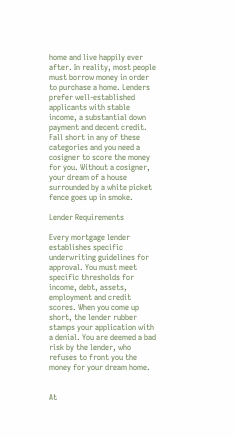home and live happily ever after. In reality, most people must borrow money in order to purchase a home. Lenders prefer well-established applicants with stable income, a substantial down payment and decent credit. Fall short in any of these categories and you need a cosigner to score the money for you. Without a cosigner, your dream of a house surrounded by a white picket fence goes up in smoke.

Lender Requirements

Every mortgage lender establishes specific underwriting guidelines for approval. You must meet specific thresholds for income, debt, assets, employment and credit scores. When you come up short, the lender rubber stamps your application with a denial. You are deemed a bad risk by the lender, who refuses to front you the money for your dream home.


At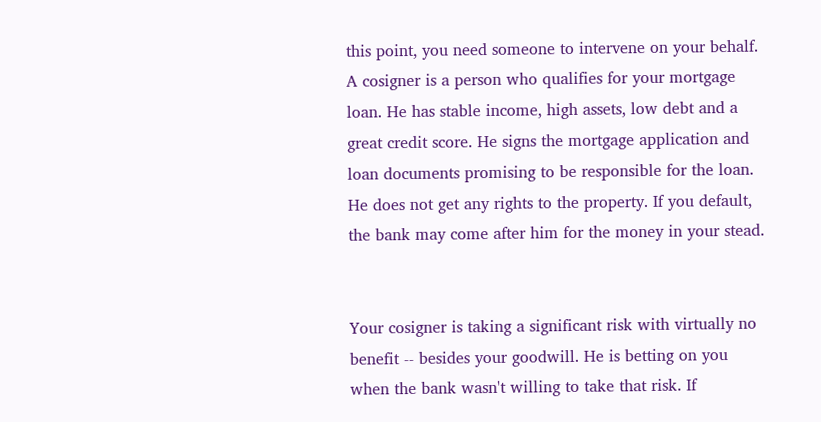this point, you need someone to intervene on your behalf. A cosigner is a person who qualifies for your mortgage loan. He has stable income, high assets, low debt and a great credit score. He signs the mortgage application and loan documents promising to be responsible for the loan. He does not get any rights to the property. If you default, the bank may come after him for the money in your stead.


Your cosigner is taking a significant risk with virtually no benefit -- besides your goodwill. He is betting on you when the bank wasn't willing to take that risk. If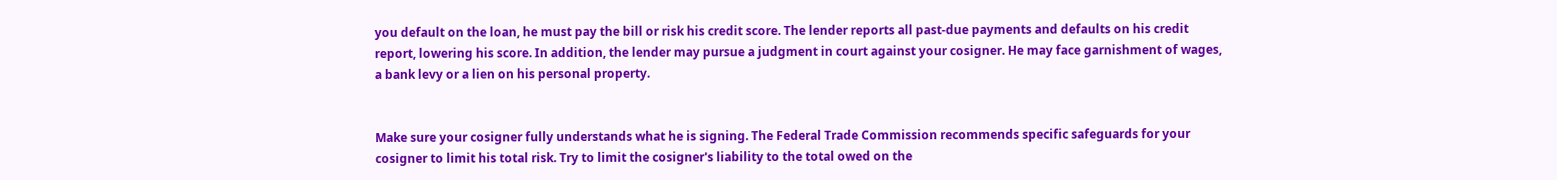you default on the loan, he must pay the bill or risk his credit score. The lender reports all past-due payments and defaults on his credit report, lowering his score. In addition, the lender may pursue a judgment in court against your cosigner. He may face garnishment of wages, a bank levy or a lien on his personal property.


Make sure your cosigner fully understands what he is signing. The Federal Trade Commission recommends specific safeguards for your cosigner to limit his total risk. Try to limit the cosigner's liability to the total owed on the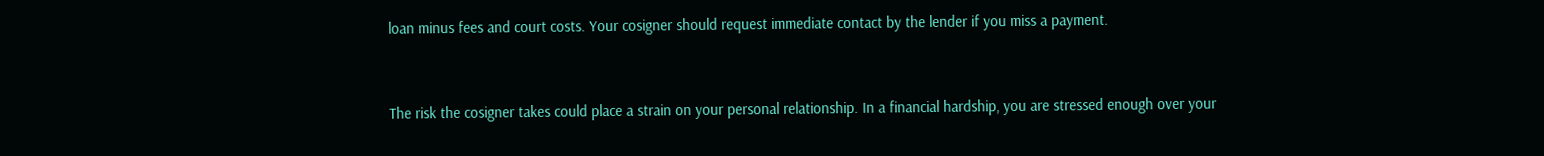loan minus fees and court costs. Your cosigner should request immediate contact by the lender if you miss a payment.


The risk the cosigner takes could place a strain on your personal relationship. In a financial hardship, you are stressed enough over your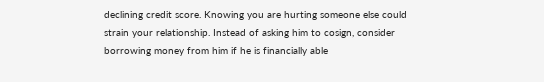declining credit score. Knowing you are hurting someone else could strain your relationship. Instead of asking him to cosign, consider borrowing money from him if he is financially able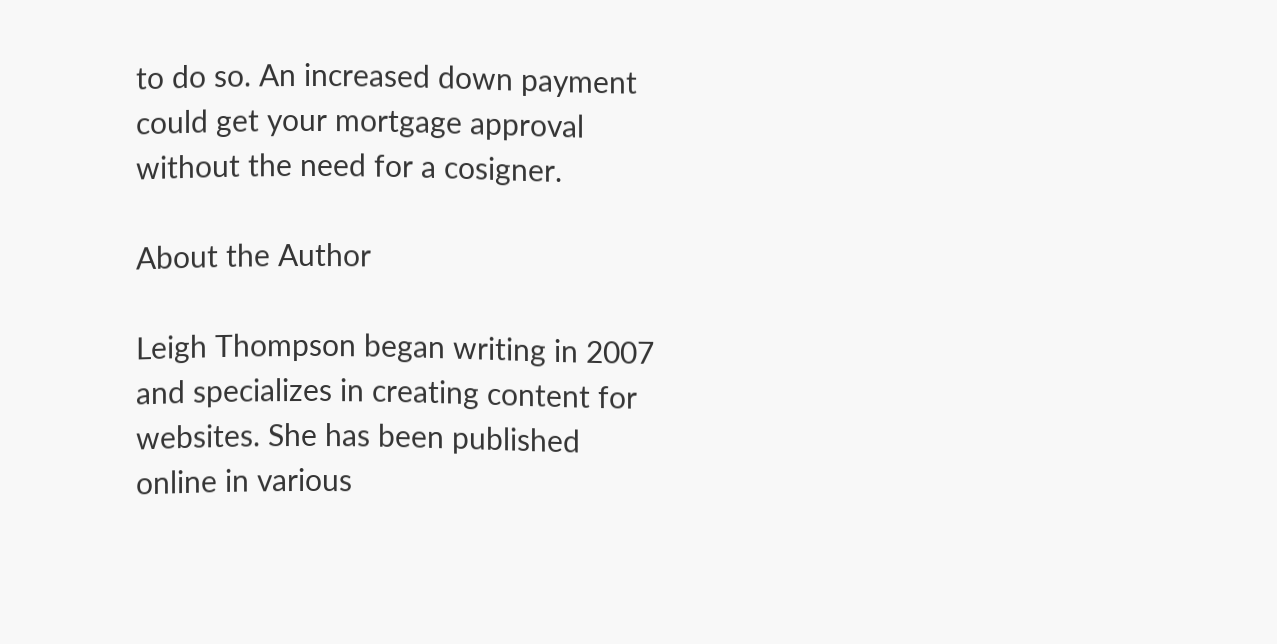to do so. An increased down payment could get your mortgage approval without the need for a cosigner.

About the Author

Leigh Thompson began writing in 2007 and specializes in creating content for websites. She has been published online in various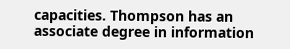capacities. Thompson has an associate degree in information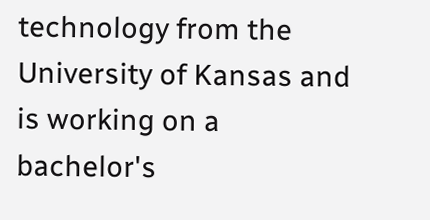technology from the University of Kansas and is working on a bachelor's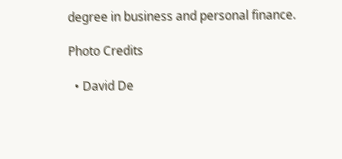degree in business and personal finance.

Photo Credits

  • David De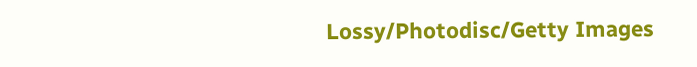Lossy/Photodisc/Getty Images